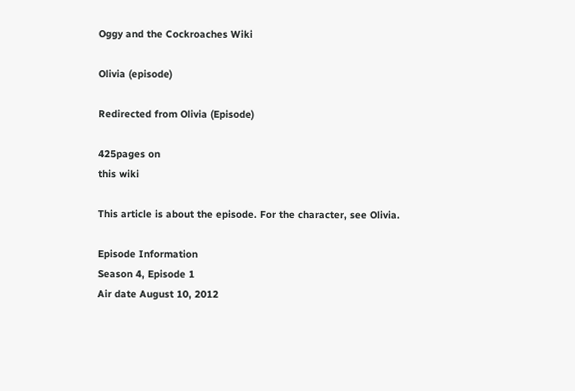Oggy and the Cockroaches Wiki

Olivia (episode)

Redirected from Olivia (Episode)

425pages on
this wiki

This article is about the episode. For the character, see Olivia.

Episode Information
Season 4, Episode 1
Air date August 10, 2012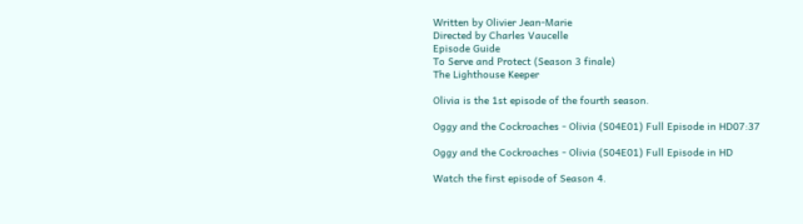Written by Olivier Jean-Marie
Directed by Charles Vaucelle
Episode Guide
To Serve and Protect (Season 3 finale)
The Lighthouse Keeper

Olivia is the 1st episode of the fourth season.

Oggy and the Cockroaches - Olivia (S04E01) Full Episode in HD07:37

Oggy and the Cockroaches - Olivia (S04E01) Full Episode in HD

Watch the first episode of Season 4.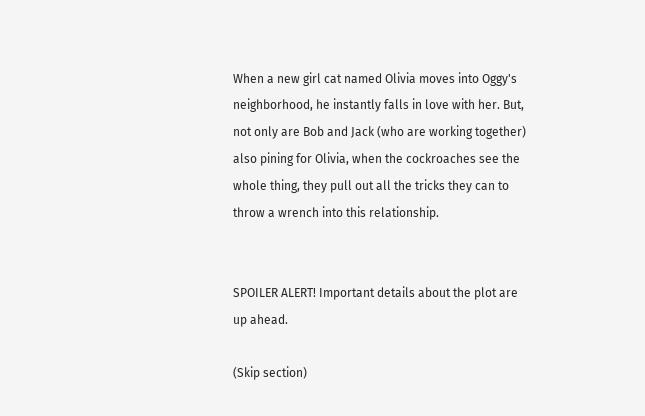When a new girl cat named Olivia moves into Oggy's neighborhood, he instantly falls in love with her. But, not only are Bob and Jack (who are working together) also pining for Olivia, when the cockroaches see the whole thing, they pull out all the tricks they can to throw a wrench into this relationship.


SPOILER ALERT! Important details about the plot are up ahead.

(Skip section)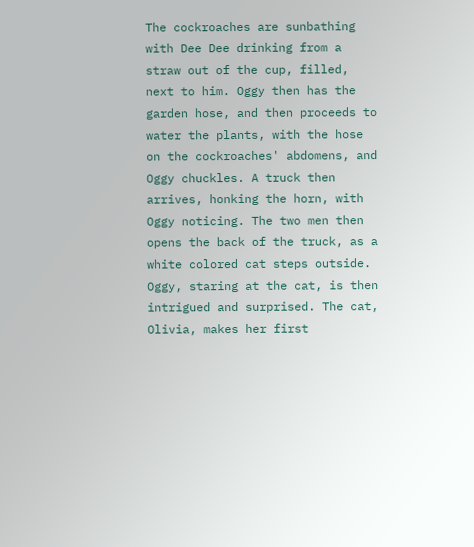The cockroaches are sunbathing with Dee Dee drinking from a straw out of the cup, filled, next to him. Oggy then has the garden hose, and then proceeds to water the plants, with the hose on the cockroaches' abdomens, and Oggy chuckles. A truck then arrives, honking the horn, with Oggy noticing. The two men then opens the back of the truck, as a white colored cat steps outside. Oggy, staring at the cat, is then intrigued and surprised. The cat, Olivia, makes her first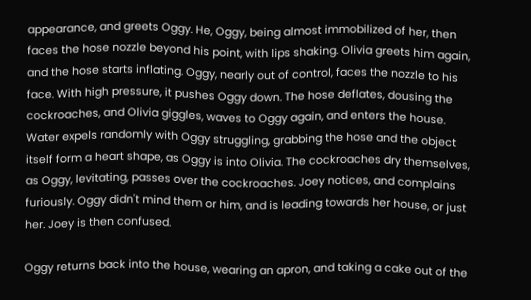appearance, and greets Oggy. He, Oggy, being almost immobilized of her, then faces the hose nozzle beyond his point, with lips shaking. Olivia greets him again, and the hose starts inflating. Oggy, nearly out of control, faces the nozzle to his face. With high pressure, it pushes Oggy down. The hose deflates, dousing the cockroaches, and Olivia giggles, waves to Oggy again, and enters the house. Water expels randomly with Oggy struggling, grabbing the hose and the object itself form a heart shape, as Oggy is into Olivia. The cockroaches dry themselves, as Oggy, levitating, passes over the cockroaches. Joey notices, and complains furiously. Oggy didn't mind them or him, and is leading towards her house, or just her. Joey is then confused.

Oggy returns back into the house, wearing an apron, and taking a cake out of the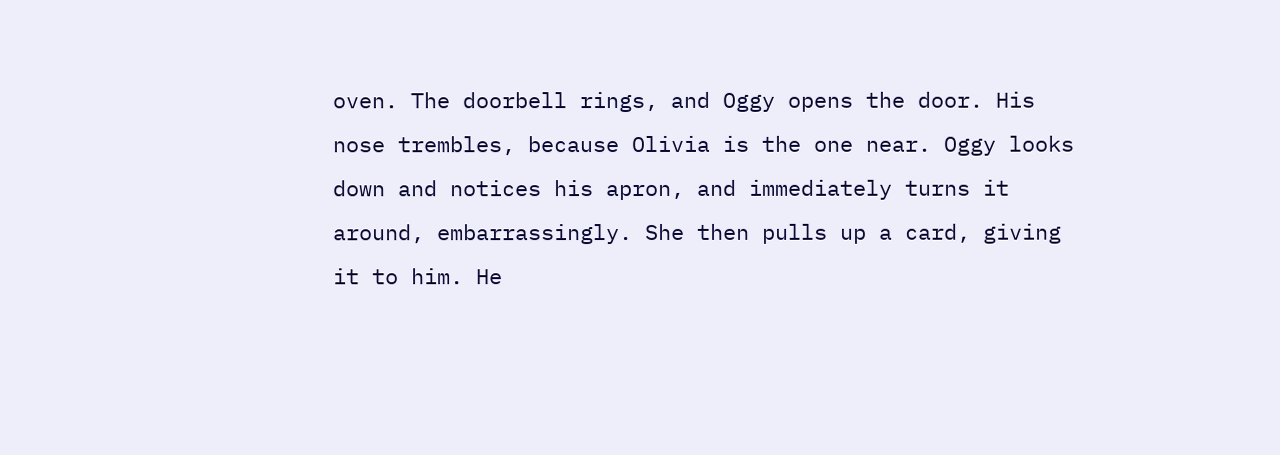oven. The doorbell rings, and Oggy opens the door. His nose trembles, because Olivia is the one near. Oggy looks down and notices his apron, and immediately turns it around, embarrassingly. She then pulls up a card, giving it to him. He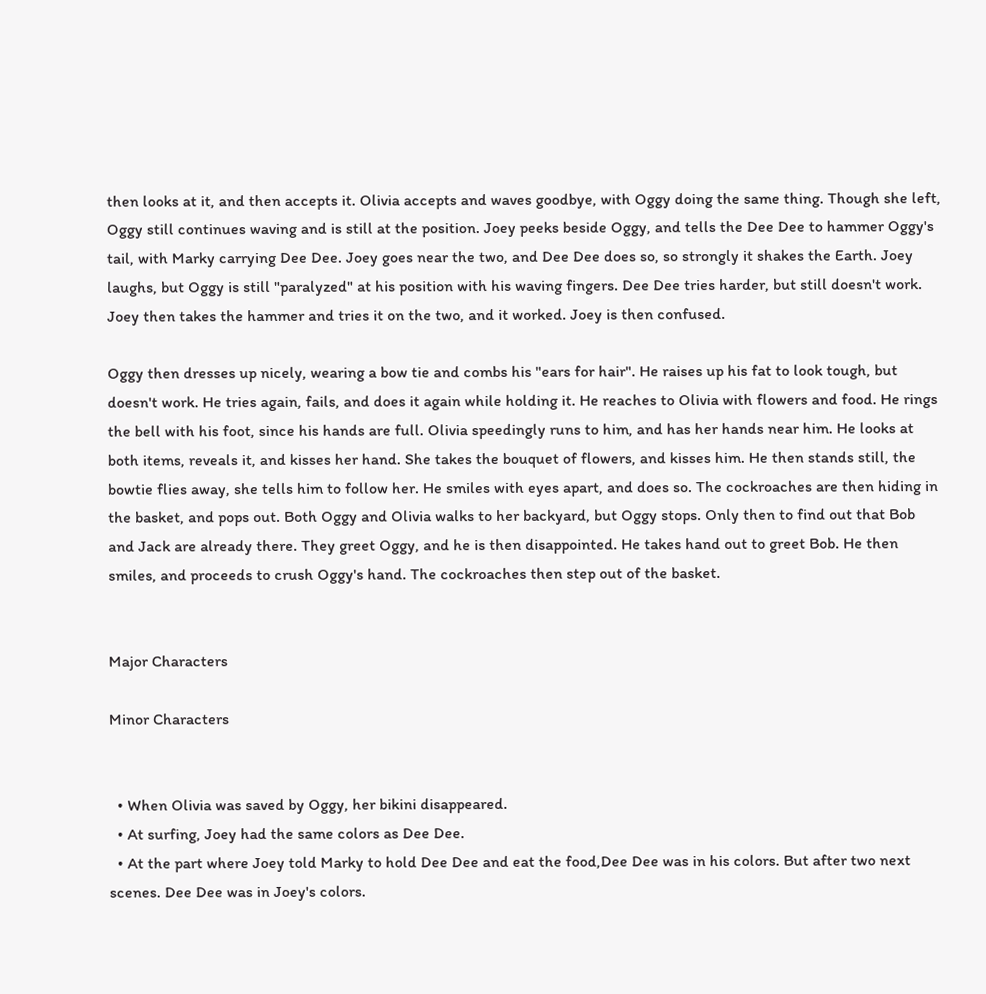then looks at it, and then accepts it. Olivia accepts and waves goodbye, with Oggy doing the same thing. Though she left, Oggy still continues waving and is still at the position. Joey peeks beside Oggy, and tells the Dee Dee to hammer Oggy's tail, with Marky carrying Dee Dee. Joey goes near the two, and Dee Dee does so, so strongly it shakes the Earth. Joey laughs, but Oggy is still "paralyzed" at his position with his waving fingers. Dee Dee tries harder, but still doesn't work. Joey then takes the hammer and tries it on the two, and it worked. Joey is then confused.

Oggy then dresses up nicely, wearing a bow tie and combs his "ears for hair". He raises up his fat to look tough, but doesn't work. He tries again, fails, and does it again while holding it. He reaches to Olivia with flowers and food. He rings the bell with his foot, since his hands are full. Olivia speedingly runs to him, and has her hands near him. He looks at both items, reveals it, and kisses her hand. She takes the bouquet of flowers, and kisses him. He then stands still, the bowtie flies away, she tells him to follow her. He smiles with eyes apart, and does so. The cockroaches are then hiding in the basket, and pops out. Both Oggy and Olivia walks to her backyard, but Oggy stops. Only then to find out that Bob and Jack are already there. They greet Oggy, and he is then disappointed. He takes hand out to greet Bob. He then smiles, and proceeds to crush Oggy's hand. The cockroaches then step out of the basket.


Major Characters

Minor Characters


  • When Olivia was saved by Oggy, her bikini disappeared.
  • At surfing, Joey had the same colors as Dee Dee.
  • At the part where Joey told Marky to hold Dee Dee and eat the food,Dee Dee was in his colors. But after two next scenes. Dee Dee was in Joey's colors.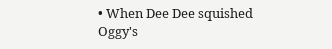• When Dee Dee squished Oggy's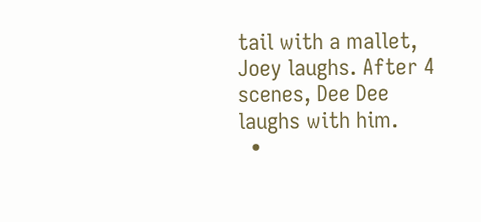tail with a mallet, Joey laughs. After 4 scenes, Dee Dee laughs with him.
  •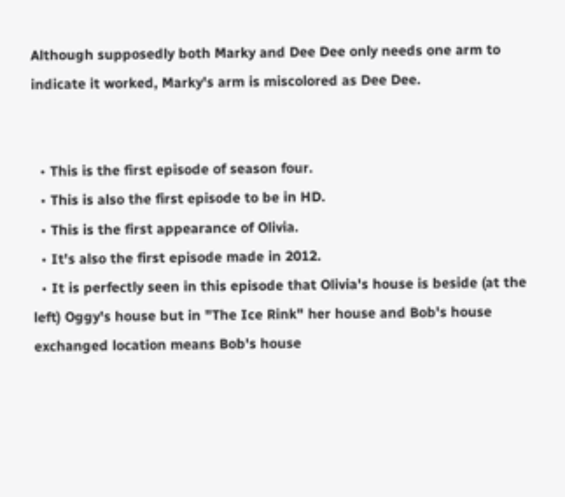Although supposedly both Marky and Dee Dee only needs one arm to indicate it worked, Marky's arm is miscolored as Dee Dee.


  • This is the first episode of season four.
  • This is also the first episode to be in HD.
  • This is the first appearance of Olivia.
  • It's also the first episode made in 2012.
  • It is perfectly seen in this episode that Olivia's house is beside (at the left) Oggy's house but in "The Ice Rink" her house and Bob's house exchanged location means Bob's house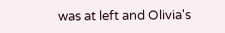was at left and Olivia's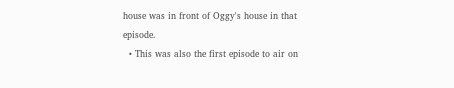house was in front of Oggy's house in that episode.
  • This was also the first episode to air on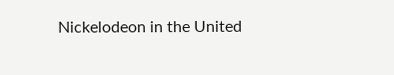Nickelodeon in the United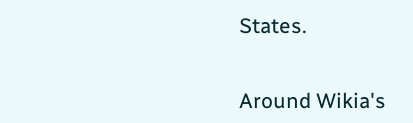States.


Around Wikia's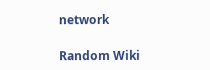network

Random Wiki